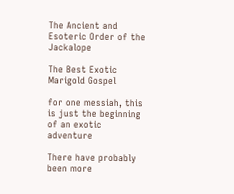The Ancient and Esoteric Order of the Jackalope

The Best Exotic Marigold Gospel

for one messiah, this is just the beginning of an exotic adventure

There have probably been more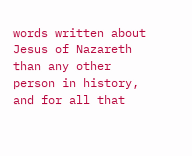words written about Jesus of Nazareth than any other person in history, and for all that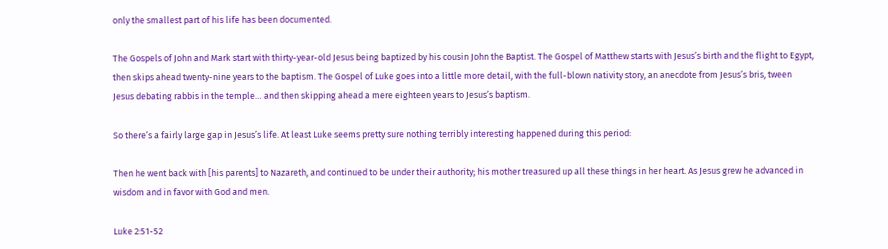only the smallest part of his life has been documented.

The Gospels of John and Mark start with thirty-year-old Jesus being baptized by his cousin John the Baptist. The Gospel of Matthew starts with Jesus’s birth and the flight to Egypt, then skips ahead twenty-nine years to the baptism. The Gospel of Luke goes into a little more detail, with the full-blown nativity story, an anecdote from Jesus’s bris, tween Jesus debating rabbis in the temple… and then skipping ahead a mere eighteen years to Jesus’s baptism.

So there’s a fairly large gap in Jesus’s life. At least Luke seems pretty sure nothing terribly interesting happened during this period:

Then he went back with [his parents] to Nazareth, and continued to be under their authority; his mother treasured up all these things in her heart. As Jesus grew he advanced in wisdom and in favor with God and men.

Luke 2:51-52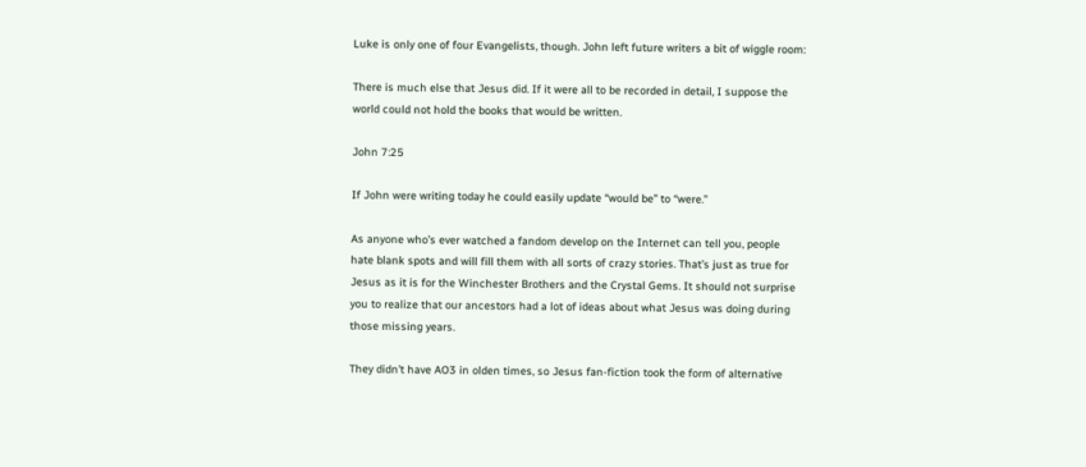Luke is only one of four Evangelists, though. John left future writers a bit of wiggle room:

There is much else that Jesus did. If it were all to be recorded in detail, I suppose the world could not hold the books that would be written.

John 7:25

If John were writing today he could easily update “would be” to “were.”

As anyone who’s ever watched a fandom develop on the Internet can tell you, people hate blank spots and will fill them with all sorts of crazy stories. That’s just as true for Jesus as it is for the Winchester Brothers and the Crystal Gems. It should not surprise you to realize that our ancestors had a lot of ideas about what Jesus was doing during those missing years.

They didn’t have AO3 in olden times, so Jesus fan-fiction took the form of alternative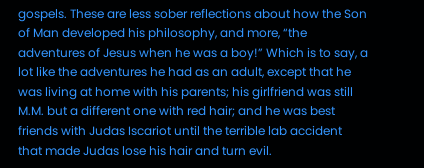gospels. These are less sober reflections about how the Son of Man developed his philosophy, and more, “the adventures of Jesus when he was a boy!” Which is to say, a lot like the adventures he had as an adult, except that he was living at home with his parents; his girlfriend was still M.M. but a different one with red hair; and he was best friends with Judas Iscariot until the terrible lab accident that made Judas lose his hair and turn evil.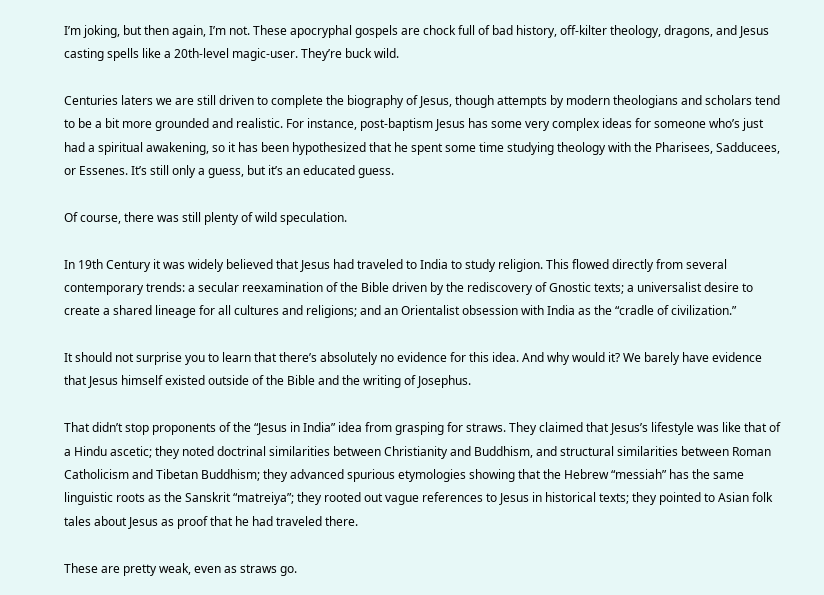I’m joking, but then again, I’m not. These apocryphal gospels are chock full of bad history, off-kilter theology, dragons, and Jesus casting spells like a 20th-level magic-user. They’re buck wild.

Centuries laters we are still driven to complete the biography of Jesus, though attempts by modern theologians and scholars tend to be a bit more grounded and realistic. For instance, post-baptism Jesus has some very complex ideas for someone who’s just had a spiritual awakening, so it has been hypothesized that he spent some time studying theology with the Pharisees, Sadducees, or Essenes. It’s still only a guess, but it’s an educated guess.

Of course, there was still plenty of wild speculation.

In 19th Century it was widely believed that Jesus had traveled to India to study religion. This flowed directly from several contemporary trends: a secular reexamination of the Bible driven by the rediscovery of Gnostic texts; a universalist desire to create a shared lineage for all cultures and religions; and an Orientalist obsession with India as the “cradle of civilization.”

It should not surprise you to learn that there’s absolutely no evidence for this idea. And why would it? We barely have evidence that Jesus himself existed outside of the Bible and the writing of Josephus.

That didn’t stop proponents of the “Jesus in India” idea from grasping for straws. They claimed that Jesus’s lifestyle was like that of a Hindu ascetic; they noted doctrinal similarities between Christianity and Buddhism, and structural similarities between Roman Catholicism and Tibetan Buddhism; they advanced spurious etymologies showing that the Hebrew “messiah” has the same linguistic roots as the Sanskrit “matreiya”; they rooted out vague references to Jesus in historical texts; they pointed to Asian folk tales about Jesus as proof that he had traveled there.

These are pretty weak, even as straws go.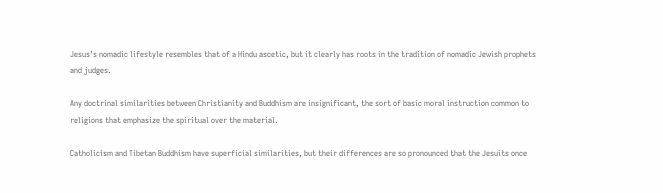Jesus’s nomadic lifestyle resembles that of a Hindu ascetic, but it clearly has roots in the tradition of nomadic Jewish prophets and judges.

Any doctrinal similarities between Christianity and Buddhism are insignificant, the sort of basic moral instruction common to religions that emphasize the spiritual over the material.

Catholicism and Tibetan Buddhism have superficial similarities, but their differences are so pronounced that the Jesuits once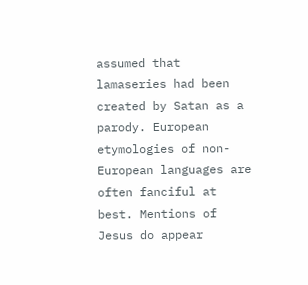assumed that lamaseries had been created by Satan as a parody. European etymologies of non-European languages are often fanciful at best. Mentions of Jesus do appear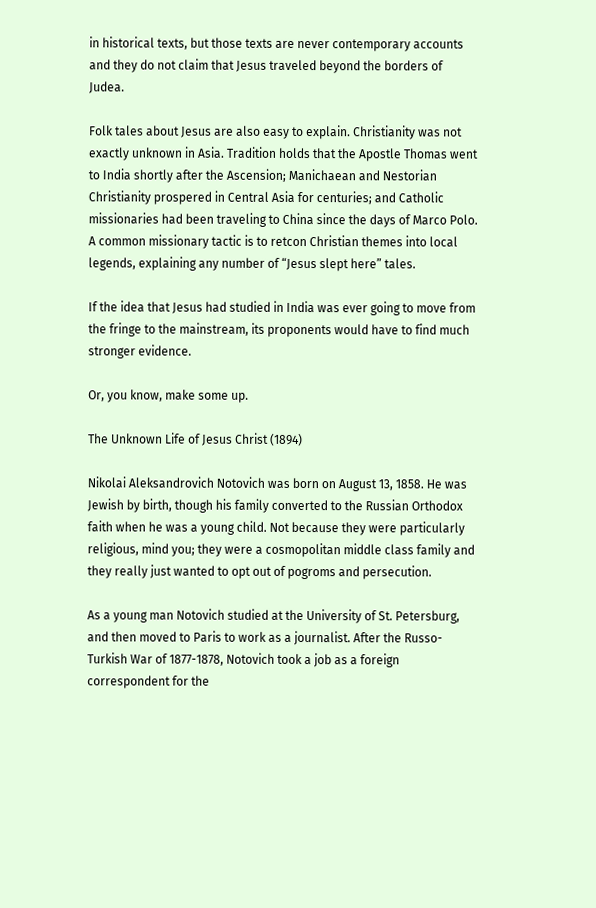in historical texts, but those texts are never contemporary accounts and they do not claim that Jesus traveled beyond the borders of Judea.

Folk tales about Jesus are also easy to explain. Christianity was not exactly unknown in Asia. Tradition holds that the Apostle Thomas went to India shortly after the Ascension; Manichaean and Nestorian Christianity prospered in Central Asia for centuries; and Catholic missionaries had been traveling to China since the days of Marco Polo. A common missionary tactic is to retcon Christian themes into local legends, explaining any number of “Jesus slept here” tales.

If the idea that Jesus had studied in India was ever going to move from the fringe to the mainstream, its proponents would have to find much stronger evidence.

Or, you know, make some up.

The Unknown Life of Jesus Christ (1894)

Nikolai Aleksandrovich Notovich was born on August 13, 1858. He was Jewish by birth, though his family converted to the Russian Orthodox faith when he was a young child. Not because they were particularly religious, mind you; they were a cosmopolitan middle class family and they really just wanted to opt out of pogroms and persecution.

As a young man Notovich studied at the University of St. Petersburg, and then moved to Paris to work as a journalist. After the Russo-Turkish War of 1877-1878, Notovich took a job as a foreign correspondent for the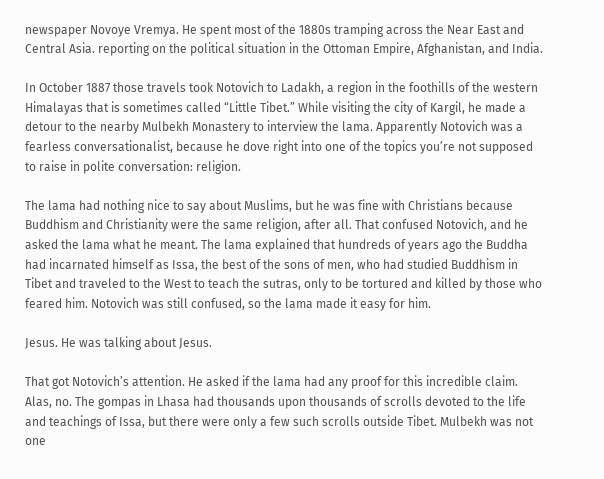newspaper Novoye Vremya. He spent most of the 1880s tramping across the Near East and Central Asia. reporting on the political situation in the Ottoman Empire, Afghanistan, and India.

In October 1887 those travels took Notovich to Ladakh, a region in the foothills of the western Himalayas that is sometimes called “Little Tibet.” While visiting the city of Kargil, he made a detour to the nearby Mulbekh Monastery to interview the lama. Apparently Notovich was a fearless conversationalist, because he dove right into one of the topics you’re not supposed to raise in polite conversation: religion.

The lama had nothing nice to say about Muslims, but he was fine with Christians because Buddhism and Christianity were the same religion, after all. That confused Notovich, and he asked the lama what he meant. The lama explained that hundreds of years ago the Buddha had incarnated himself as Issa, the best of the sons of men, who had studied Buddhism in Tibet and traveled to the West to teach the sutras, only to be tortured and killed by those who feared him. Notovich was still confused, so the lama made it easy for him.

Jesus. He was talking about Jesus.

That got Notovich’s attention. He asked if the lama had any proof for this incredible claim. Alas, no. The gompas in Lhasa had thousands upon thousands of scrolls devoted to the life and teachings of Issa, but there were only a few such scrolls outside Tibet. Mulbekh was not one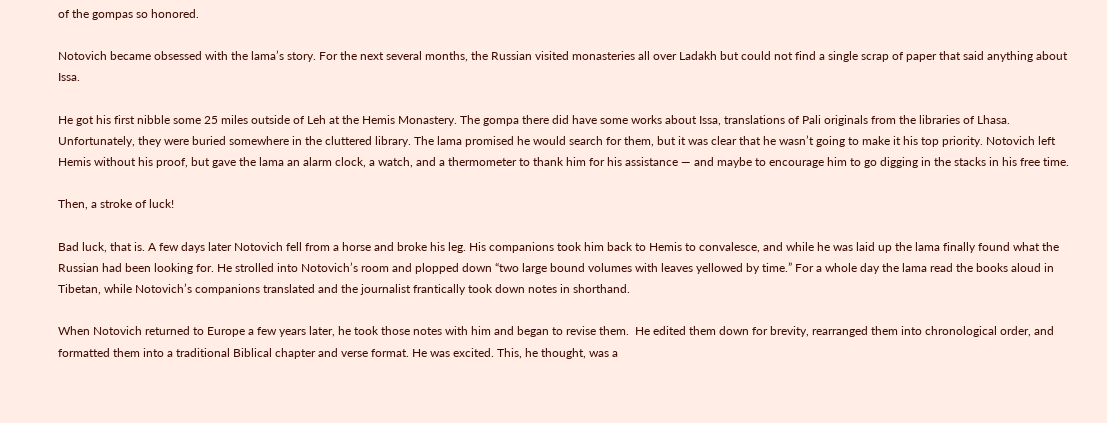of the gompas so honored.

Notovich became obsessed with the lama’s story. For the next several months, the Russian visited monasteries all over Ladakh but could not find a single scrap of paper that said anything about Issa.

He got his first nibble some 25 miles outside of Leh at the Hemis Monastery. The gompa there did have some works about Issa, translations of Pali originals from the libraries of Lhasa. Unfortunately, they were buried somewhere in the cluttered library. The lama promised he would search for them, but it was clear that he wasn’t going to make it his top priority. Notovich left Hemis without his proof, but gave the lama an alarm clock, a watch, and a thermometer to thank him for his assistance — and maybe to encourage him to go digging in the stacks in his free time.

Then, a stroke of luck!

Bad luck, that is. A few days later Notovich fell from a horse and broke his leg. His companions took him back to Hemis to convalesce, and while he was laid up the lama finally found what the Russian had been looking for. He strolled into Notovich’s room and plopped down “two large bound volumes with leaves yellowed by time.” For a whole day the lama read the books aloud in Tibetan, while Notovich’s companions translated and the journalist frantically took down notes in shorthand.

When Notovich returned to Europe a few years later, he took those notes with him and began to revise them.  He edited them down for brevity, rearranged them into chronological order, and formatted them into a traditional Biblical chapter and verse format. He was excited. This, he thought, was a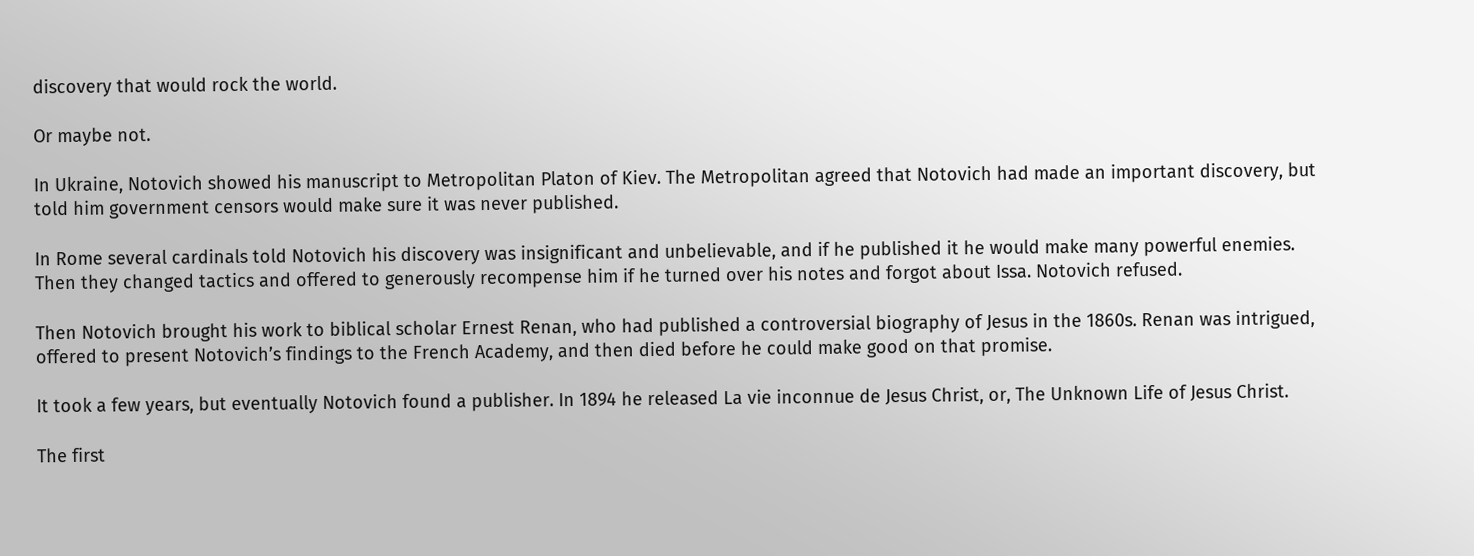discovery that would rock the world.

Or maybe not.

In Ukraine, Notovich showed his manuscript to Metropolitan Platon of Kiev. The Metropolitan agreed that Notovich had made an important discovery, but told him government censors would make sure it was never published.

In Rome several cardinals told Notovich his discovery was insignificant and unbelievable, and if he published it he would make many powerful enemies. Then they changed tactics and offered to generously recompense him if he turned over his notes and forgot about Issa. Notovich refused.

Then Notovich brought his work to biblical scholar Ernest Renan, who had published a controversial biography of Jesus in the 1860s. Renan was intrigued, offered to present Notovich’s findings to the French Academy, and then died before he could make good on that promise.

It took a few years, but eventually Notovich found a publisher. In 1894 he released La vie inconnue de Jesus Christ, or, The Unknown Life of Jesus Christ.

The first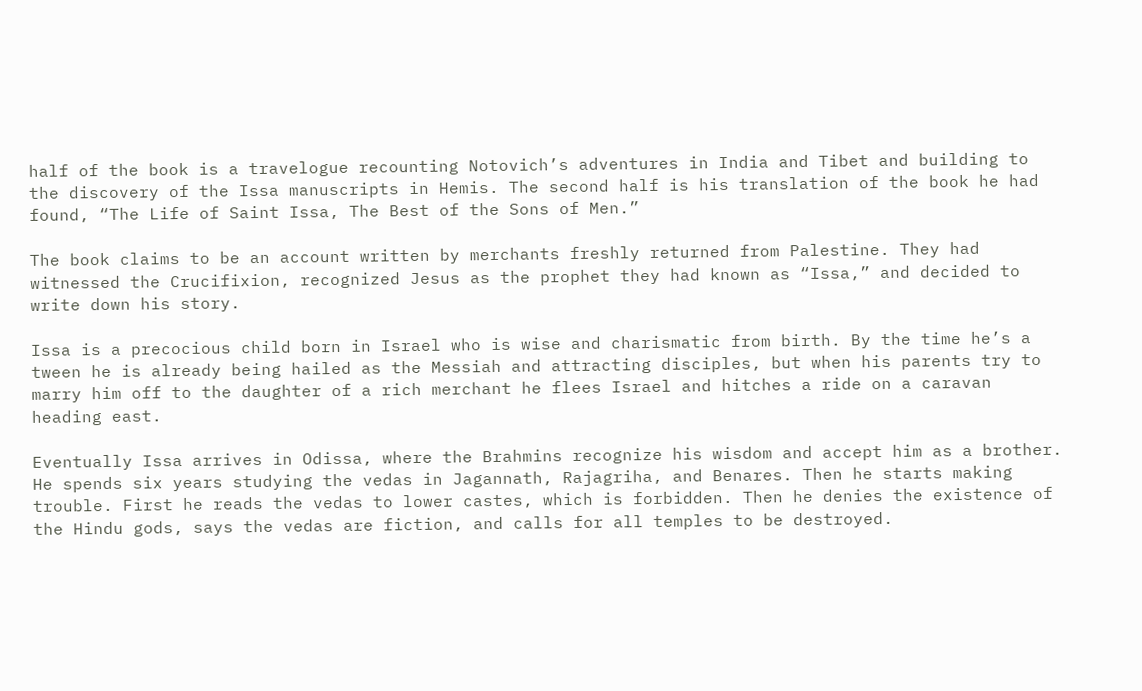half of the book is a travelogue recounting Notovich’s adventures in India and Tibet and building to the discovery of the Issa manuscripts in Hemis. The second half is his translation of the book he had found, “The Life of Saint Issa, The Best of the Sons of Men.”

The book claims to be an account written by merchants freshly returned from Palestine. They had witnessed the Crucifixion, recognized Jesus as the prophet they had known as “Issa,” and decided to write down his story.

Issa is a precocious child born in Israel who is wise and charismatic from birth. By the time he’s a tween he is already being hailed as the Messiah and attracting disciples, but when his parents try to marry him off to the daughter of a rich merchant he flees Israel and hitches a ride on a caravan heading east.

Eventually Issa arrives in Odissa, where the Brahmins recognize his wisdom and accept him as a brother. He spends six years studying the vedas in Jagannath, Rajagriha, and Benares. Then he starts making trouble. First he reads the vedas to lower castes, which is forbidden. Then he denies the existence of the Hindu gods, says the vedas are fiction, and calls for all temples to be destroyed.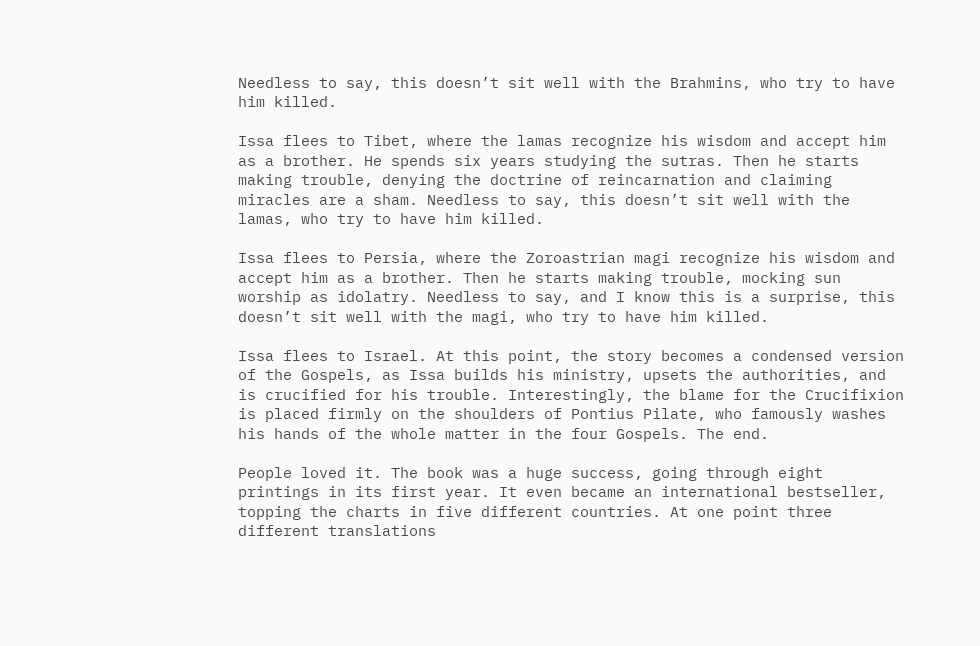Needless to say, this doesn’t sit well with the Brahmins, who try to have him killed.

Issa flees to Tibet, where the lamas recognize his wisdom and accept him as a brother. He spends six years studying the sutras. Then he starts making trouble, denying the doctrine of reincarnation and claiming miracles are a sham. Needless to say, this doesn’t sit well with the lamas, who try to have him killed.

Issa flees to Persia, where the Zoroastrian magi recognize his wisdom and accept him as a brother. Then he starts making trouble, mocking sun worship as idolatry. Needless to say, and I know this is a surprise, this doesn’t sit well with the magi, who try to have him killed.

Issa flees to Israel. At this point, the story becomes a condensed version of the Gospels, as Issa builds his ministry, upsets the authorities, and is crucified for his trouble. Interestingly, the blame for the Crucifixion is placed firmly on the shoulders of Pontius Pilate, who famously washes his hands of the whole matter in the four Gospels. The end.

People loved it. The book was a huge success, going through eight printings in its first year. It even became an international bestseller, topping the charts in five different countries. At one point three different translations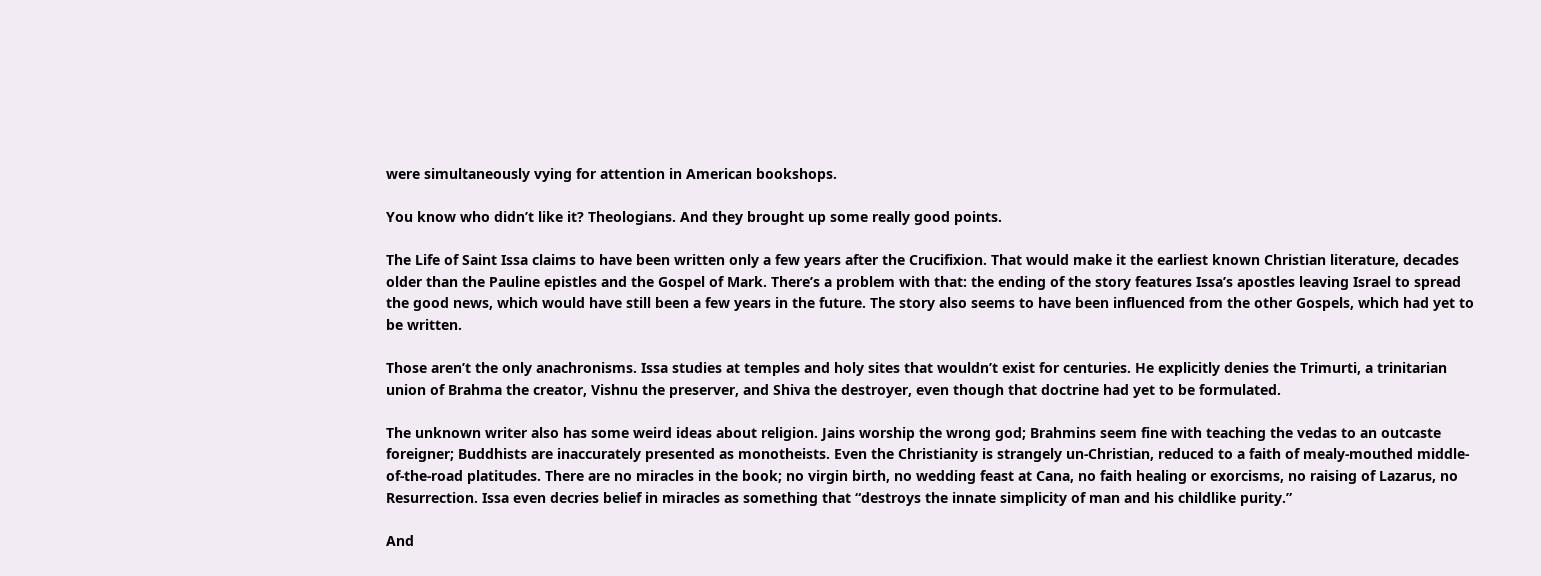were simultaneously vying for attention in American bookshops.

You know who didn’t like it? Theologians. And they brought up some really good points.

The Life of Saint Issa claims to have been written only a few years after the Crucifixion. That would make it the earliest known Christian literature, decades older than the Pauline epistles and the Gospel of Mark. There’s a problem with that: the ending of the story features Issa’s apostles leaving Israel to spread the good news, which would have still been a few years in the future. The story also seems to have been influenced from the other Gospels, which had yet to be written.

Those aren’t the only anachronisms. Issa studies at temples and holy sites that wouldn’t exist for centuries. He explicitly denies the Trimurti, a trinitarian union of Brahma the creator, Vishnu the preserver, and Shiva the destroyer, even though that doctrine had yet to be formulated.

The unknown writer also has some weird ideas about religion. Jains worship the wrong god; Brahmins seem fine with teaching the vedas to an outcaste foreigner; Buddhists are inaccurately presented as monotheists. Even the Christianity is strangely un-Christian, reduced to a faith of mealy-mouthed middle-of-the-road platitudes. There are no miracles in the book; no virgin birth, no wedding feast at Cana, no faith healing or exorcisms, no raising of Lazarus, no Resurrection. Issa even decries belief in miracles as something that “destroys the innate simplicity of man and his childlike purity.”

And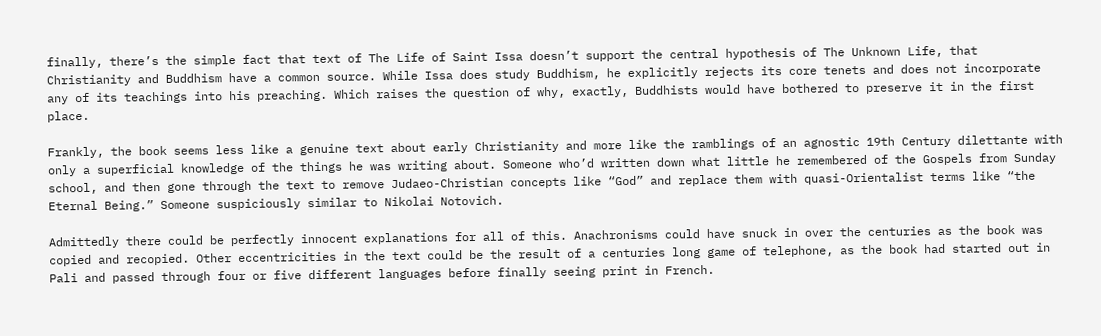finally, there’s the simple fact that text of The Life of Saint Issa doesn’t support the central hypothesis of The Unknown Life, that Christianity and Buddhism have a common source. While Issa does study Buddhism, he explicitly rejects its core tenets and does not incorporate any of its teachings into his preaching. Which raises the question of why, exactly, Buddhists would have bothered to preserve it in the first place.

Frankly, the book seems less like a genuine text about early Christianity and more like the ramblings of an agnostic 19th Century dilettante with only a superficial knowledge of the things he was writing about. Someone who’d written down what little he remembered of the Gospels from Sunday school, and then gone through the text to remove Judaeo-Christian concepts like “God” and replace them with quasi-Orientalist terms like “the Eternal Being.” Someone suspiciously similar to Nikolai Notovich.

Admittedly there could be perfectly innocent explanations for all of this. Anachronisms could have snuck in over the centuries as the book was copied and recopied. Other eccentricities in the text could be the result of a centuries long game of telephone, as the book had started out in Pali and passed through four or five different languages before finally seeing print in French.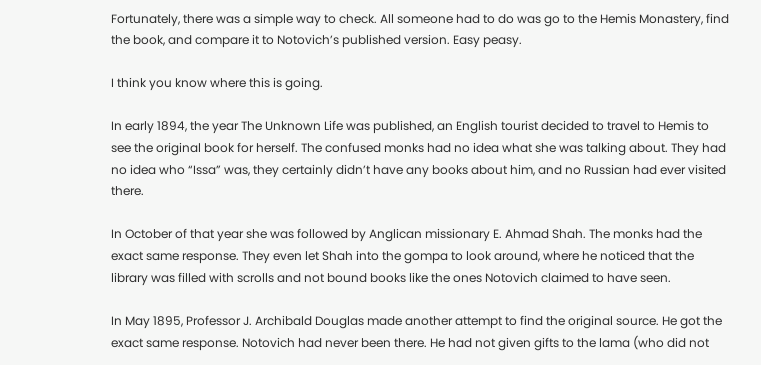Fortunately, there was a simple way to check. All someone had to do was go to the Hemis Monastery, find the book, and compare it to Notovich’s published version. Easy peasy.

I think you know where this is going.

In early 1894, the year The Unknown Life was published, an English tourist decided to travel to Hemis to see the original book for herself. The confused monks had no idea what she was talking about. They had no idea who “Issa” was, they certainly didn’t have any books about him, and no Russian had ever visited there.

In October of that year she was followed by Anglican missionary E. Ahmad Shah. The monks had the exact same response. They even let Shah into the gompa to look around, where he noticed that the library was filled with scrolls and not bound books like the ones Notovich claimed to have seen.

In May 1895, Professor J. Archibald Douglas made another attempt to find the original source. He got the exact same response. Notovich had never been there. He had not given gifts to the lama (who did not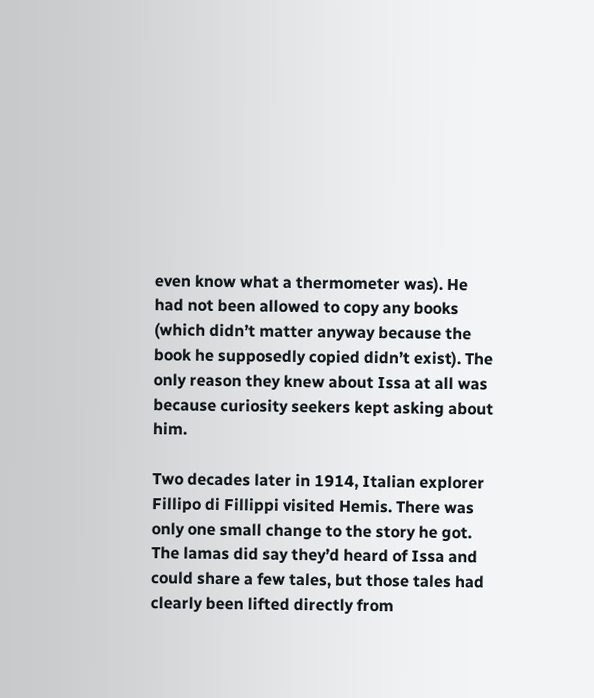even know what a thermometer was). He had not been allowed to copy any books (which didn’t matter anyway because the book he supposedly copied didn’t exist). The only reason they knew about Issa at all was because curiosity seekers kept asking about him.

Two decades later in 1914, Italian explorer Fillipo di Fillippi visited Hemis. There was only one small change to the story he got. The lamas did say they’d heard of Issa and could share a few tales, but those tales had clearly been lifted directly from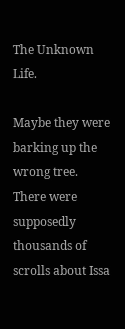The Unknown Life.

Maybe they were barking up the wrong tree. There were supposedly thousands of scrolls about Issa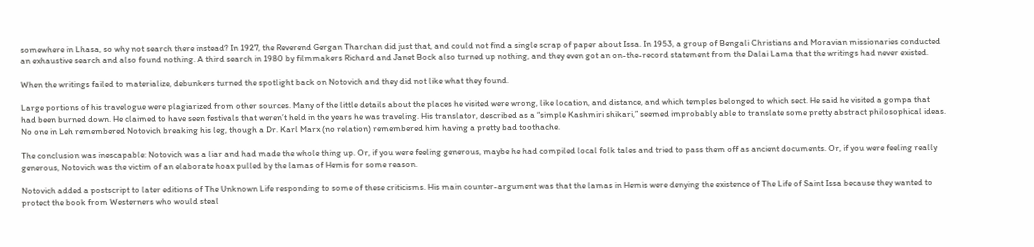somewhere in Lhasa, so why not search there instead? In 1927, the Reverend Gergan Tharchan did just that, and could not find a single scrap of paper about Issa. In 1953, a group of Bengali Christians and Moravian missionaries conducted an exhaustive search and also found nothing. A third search in 1980 by filmmakers Richard and Janet Bock also turned up nothing, and they even got an on-the-record statement from the Dalai Lama that the writings had never existed.

When the writings failed to materialize, debunkers turned the spotlight back on Notovich and they did not like what they found.

Large portions of his travelogue were plagiarized from other sources. Many of the little details about the places he visited were wrong, like location, and distance, and which temples belonged to which sect. He said he visited a gompa that had been burned down. He claimed to have seen festivals that weren’t held in the years he was traveling. His translator, described as a “simple Kashmiri shikari,” seemed improbably able to translate some pretty abstract philosophical ideas. No one in Leh remembered Notovich breaking his leg, though a Dr. Karl Marx (no relation) remembered him having a pretty bad toothache.

The conclusion was inescapable: Notovich was a liar and had made the whole thing up. Or, if you were feeling generous, maybe he had compiled local folk tales and tried to pass them off as ancient documents. Or, if you were feeling really generous, Notovich was the victim of an elaborate hoax pulled by the lamas of Hemis for some reason.

Notovich added a postscript to later editions of The Unknown Life responding to some of these criticisms. His main counter-argument was that the lamas in Hemis were denying the existence of The Life of Saint Issa because they wanted to protect the book from Westerners who would steal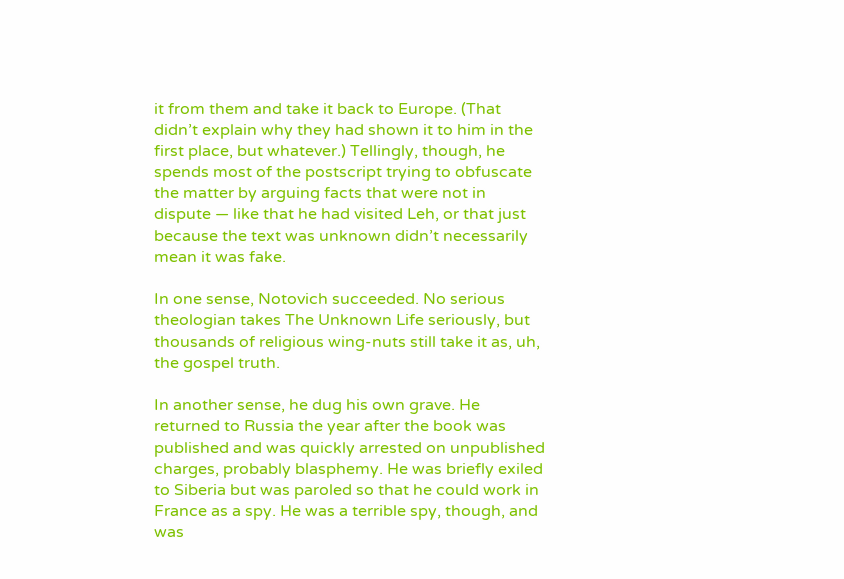it from them and take it back to Europe. (That didn’t explain why they had shown it to him in the first place, but whatever.) Tellingly, though, he spends most of the postscript trying to obfuscate the matter by arguing facts that were not in dispute — like that he had visited Leh, or that just because the text was unknown didn’t necessarily mean it was fake.

In one sense, Notovich succeeded. No serious theologian takes The Unknown Life seriously, but thousands of religious wing-nuts still take it as, uh, the gospel truth.

In another sense, he dug his own grave. He returned to Russia the year after the book was published and was quickly arrested on unpublished charges, probably blasphemy. He was briefly exiled to Siberia but was paroled so that he could work in France as a spy. He was a terrible spy, though, and was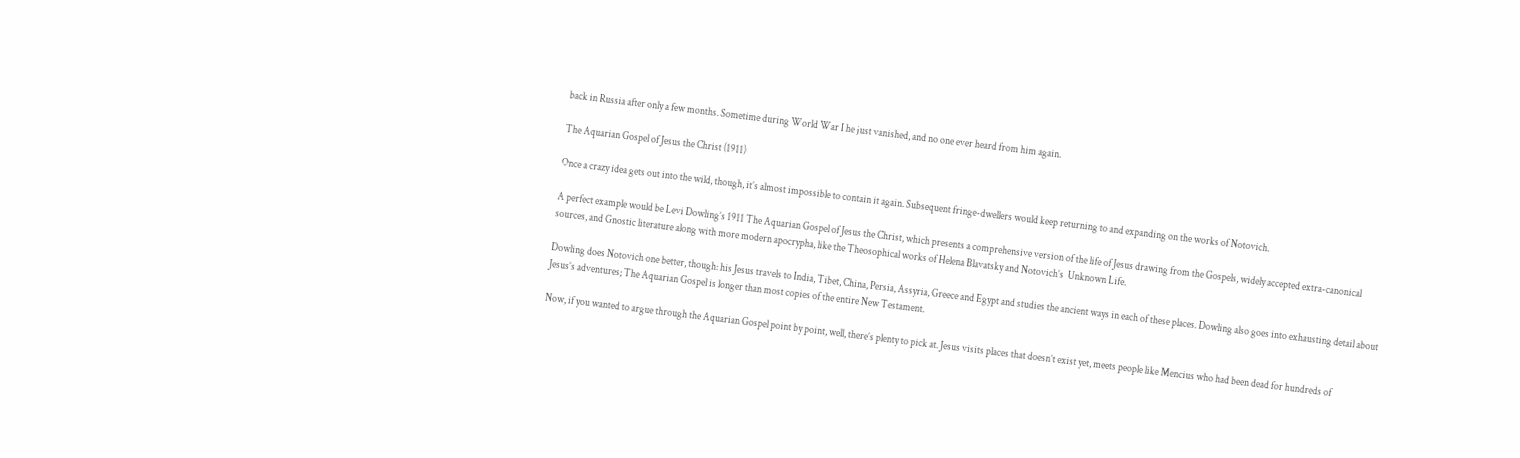back in Russia after only a few months. Sometime during World War I he just vanished, and no one ever heard from him again.

The Aquarian Gospel of Jesus the Christ (1911)

Once a crazy idea gets out into the wild, though, it’s almost impossible to contain it again. Subsequent fringe-dwellers would keep returning to and expanding on the works of Notovich.

A perfect example would be Levi Dowling’s 1911 The Aquarian Gospel of Jesus the Christ, which presents a comprehensive version of the life of Jesus drawing from the Gospels, widely accepted extra-canonical sources, and Gnostic literature along with more modern apocrypha, like the Theosophical works of Helena Blavatsky and Notovich’s  Unknown Life.

Dowling does Notovich one better, though: his Jesus travels to India, Tibet, China, Persia, Assyria, Greece and Egypt and studies the ancient ways in each of these places. Dowling also goes into exhausting detail about Jesus’s adventures; The Aquarian Gospel is longer than most copies of the entire New Testament.

Now, if you wanted to argue through the Aquarian Gospel point by point, well, there’s plenty to pick at. Jesus visits places that doesn’t exist yet, meets people like Mencius who had been dead for hundreds of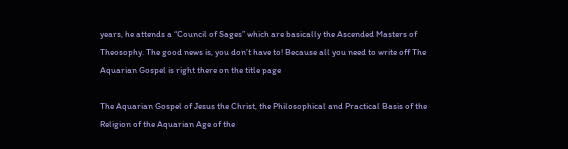years, he attends a “Council of Sages” which are basically the Ascended Masters of Theosophy. The good news is, you don’t have to! Because all you need to write off The Aquarian Gospel is right there on the title page

The Aquarian Gospel of Jesus the Christ, the Philosophical and Practical Basis of the Religion of the Aquarian Age of the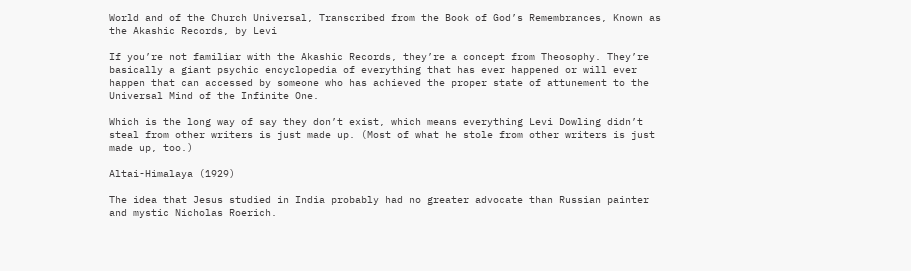World and of the Church Universal, Transcribed from the Book of God’s Remembrances, Known as the Akashic Records, by Levi

If you’re not familiar with the Akashic Records, they’re a concept from Theosophy. They’re basically a giant psychic encyclopedia of everything that has ever happened or will ever happen that can accessed by someone who has achieved the proper state of attunement to the Universal Mind of the Infinite One.

Which is the long way of say they don’t exist, which means everything Levi Dowling didn’t steal from other writers is just made up. (Most of what he stole from other writers is just made up, too.)

Altai-Himalaya (1929)

The idea that Jesus studied in India probably had no greater advocate than Russian painter and mystic Nicholas Roerich.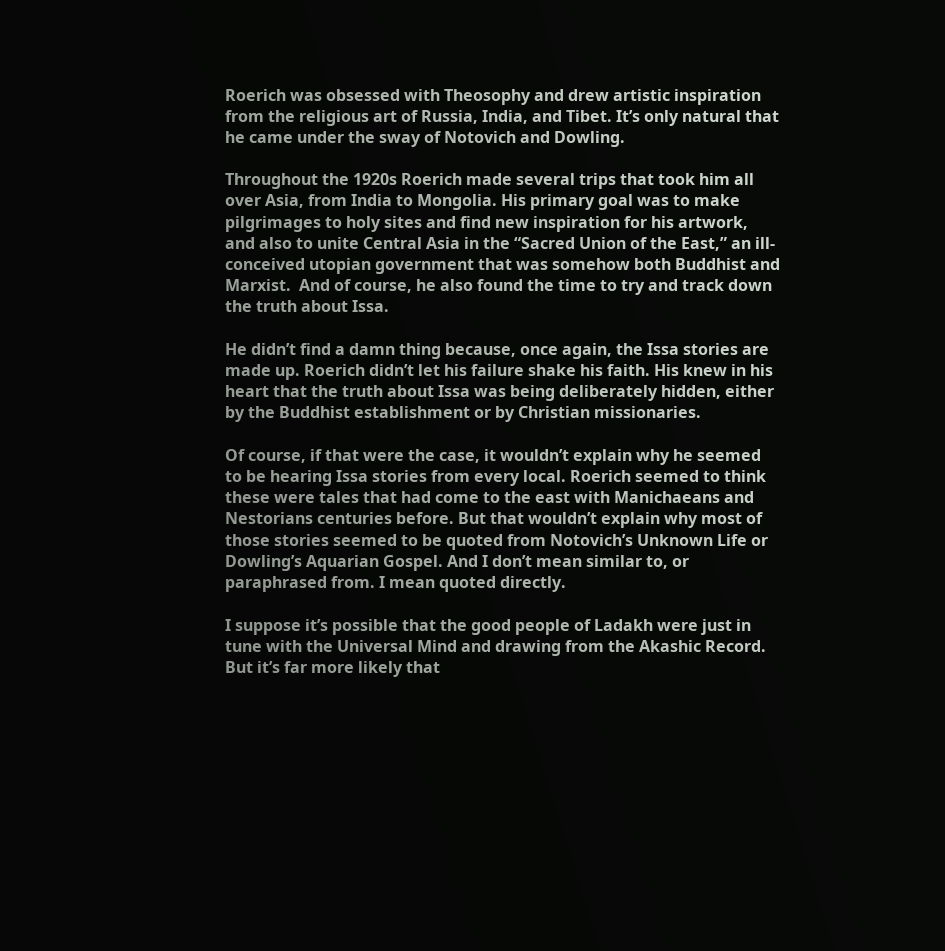Roerich was obsessed with Theosophy and drew artistic inspiration from the religious art of Russia, India, and Tibet. It’s only natural that he came under the sway of Notovich and Dowling.

Throughout the 1920s Roerich made several trips that took him all over Asia, from India to Mongolia. His primary goal was to make pilgrimages to holy sites and find new inspiration for his artwork, and also to unite Central Asia in the “Sacred Union of the East,” an ill-conceived utopian government that was somehow both Buddhist and Marxist.  And of course, he also found the time to try and track down the truth about Issa.

He didn’t find a damn thing because, once again, the Issa stories are made up. Roerich didn’t let his failure shake his faith. His knew in his heart that the truth about Issa was being deliberately hidden, either by the Buddhist establishment or by Christian missionaries.

Of course, if that were the case, it wouldn’t explain why he seemed to be hearing Issa stories from every local. Roerich seemed to think these were tales that had come to the east with Manichaeans and Nestorians centuries before. But that wouldn’t explain why most of those stories seemed to be quoted from Notovich’s Unknown Life or Dowling’s Aquarian Gospel. And I don’t mean similar to, or paraphrased from. I mean quoted directly.

I suppose it’s possible that the good people of Ladakh were just in tune with the Universal Mind and drawing from the Akashic Record. But it’s far more likely that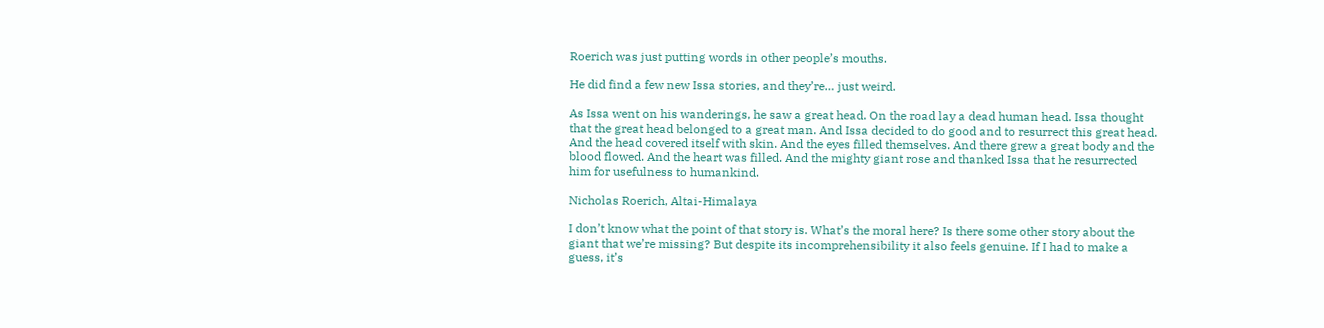Roerich was just putting words in other people’s mouths.

He did find a few new Issa stories, and they’re… just weird.

As Issa went on his wanderings, he saw a great head. On the road lay a dead human head. Issa thought that the great head belonged to a great man. And Issa decided to do good and to resurrect this great head. And the head covered itself with skin. And the eyes filled themselves. And there grew a great body and the blood flowed. And the heart was filled. And the mighty giant rose and thanked Issa that he resurrected him for usefulness to humankind.

Nicholas Roerich, Altai-Himalaya

I don’t know what the point of that story is. What’s the moral here? Is there some other story about the giant that we’re missing? But despite its incomprehensibility it also feels genuine. If I had to make a guess, it’s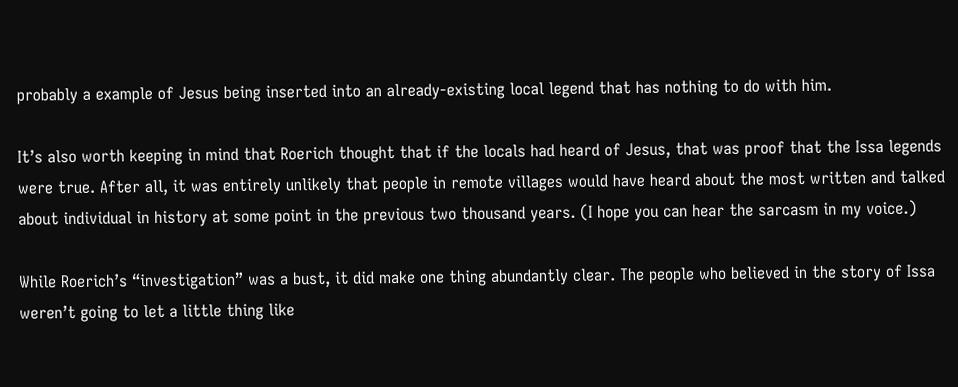probably a example of Jesus being inserted into an already-existing local legend that has nothing to do with him.

It’s also worth keeping in mind that Roerich thought that if the locals had heard of Jesus, that was proof that the Issa legends were true. After all, it was entirely unlikely that people in remote villages would have heard about the most written and talked about individual in history at some point in the previous two thousand years. (I hope you can hear the sarcasm in my voice.)

While Roerich’s “investigation” was a bust, it did make one thing abundantly clear. The people who believed in the story of Issa weren’t going to let a little thing like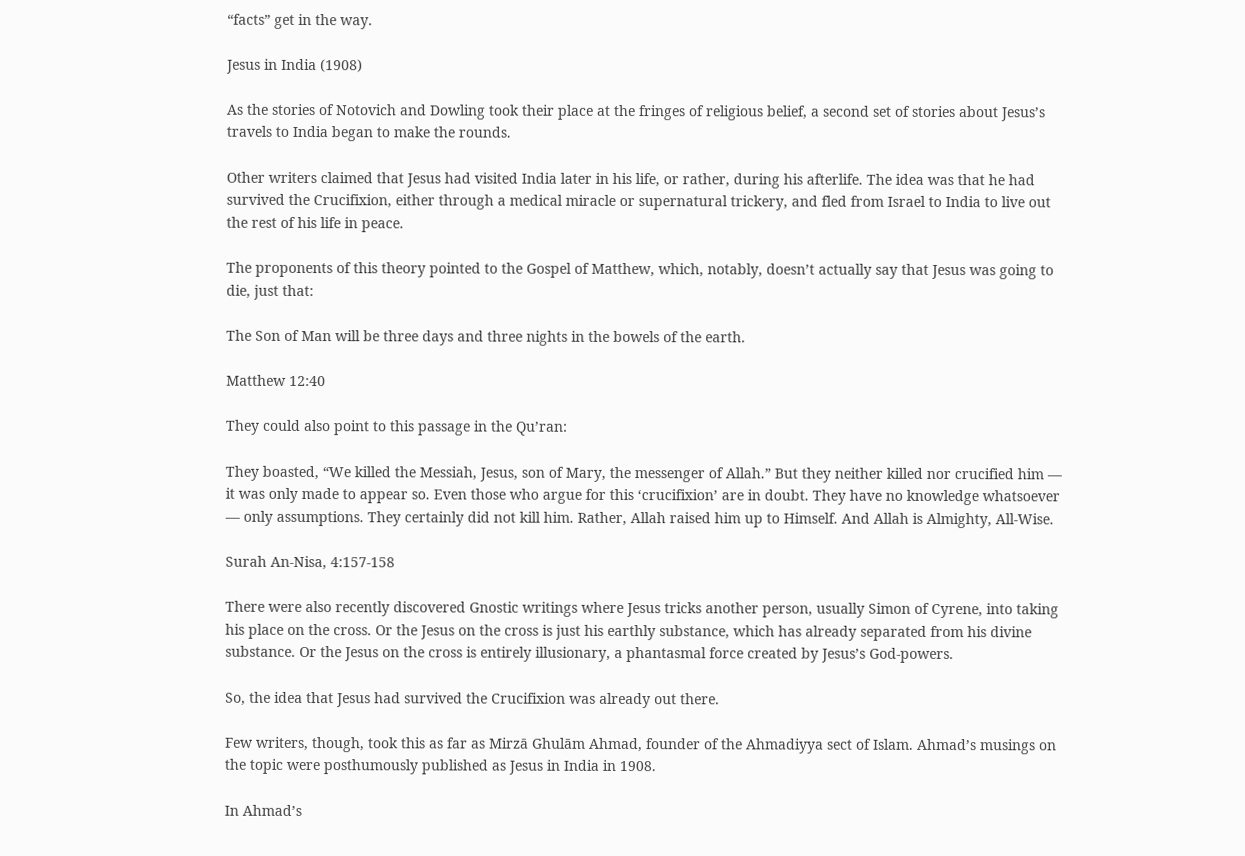“facts” get in the way.

Jesus in India (1908)

As the stories of Notovich and Dowling took their place at the fringes of religious belief, a second set of stories about Jesus’s travels to India began to make the rounds.

Other writers claimed that Jesus had visited India later in his life, or rather, during his afterlife. The idea was that he had survived the Crucifixion, either through a medical miracle or supernatural trickery, and fled from Israel to India to live out the rest of his life in peace.

The proponents of this theory pointed to the Gospel of Matthew, which, notably, doesn’t actually say that Jesus was going to die, just that:

The Son of Man will be three days and three nights in the bowels of the earth.

Matthew 12:40

They could also point to this passage in the Qu’ran:

They boasted, “We killed the Messiah, Jesus, son of Mary, the messenger of Allah.” But they neither killed nor crucified him — it was only made to appear so. Even those who argue for this ‘crucifixion’ are in doubt. They have no knowledge whatsoever — only assumptions. They certainly did not kill him. Rather, Allah raised him up to Himself. And Allah is Almighty, All-Wise.

Surah An-Nisa, 4:157-158

There were also recently discovered Gnostic writings where Jesus tricks another person, usually Simon of Cyrene, into taking his place on the cross. Or the Jesus on the cross is just his earthly substance, which has already separated from his divine substance. Or the Jesus on the cross is entirely illusionary, a phantasmal force created by Jesus’s God-powers.

So, the idea that Jesus had survived the Crucifixion was already out there.

Few writers, though, took this as far as Mirzā Ghulām Ahmad, founder of the Ahmadiyya sect of Islam. Ahmad’s musings on the topic were posthumously published as Jesus in India in 1908.

In Ahmad’s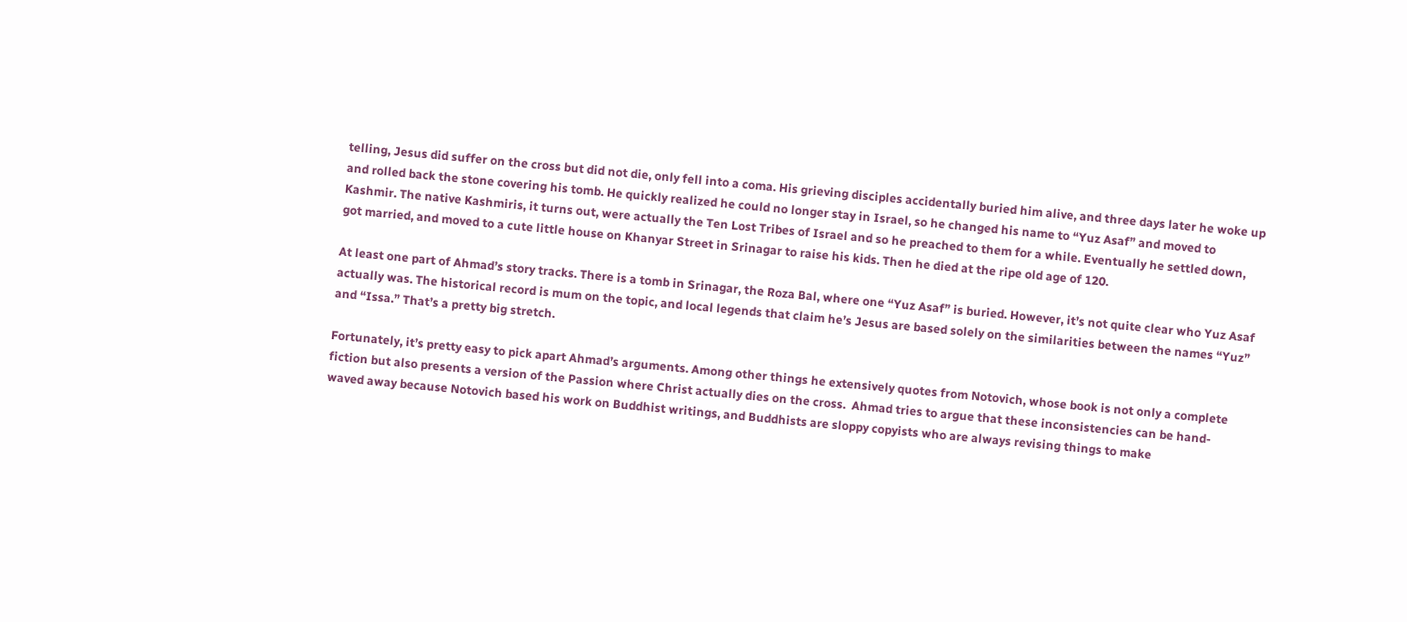telling, Jesus did suffer on the cross but did not die, only fell into a coma. His grieving disciples accidentally buried him alive, and three days later he woke up and rolled back the stone covering his tomb. He quickly realized he could no longer stay in Israel, so he changed his name to “Yuz Asaf” and moved to Kashmir. The native Kashmiris, it turns out, were actually the Ten Lost Tribes of Israel and so he preached to them for a while. Eventually he settled down, got married, and moved to a cute little house on Khanyar Street in Srinagar to raise his kids. Then he died at the ripe old age of 120.

At least one part of Ahmad’s story tracks. There is a tomb in Srinagar, the Roza Bal, where one “Yuz Asaf” is buried. However, it’s not quite clear who Yuz Asaf actually was. The historical record is mum on the topic, and local legends that claim he’s Jesus are based solely on the similarities between the names “Yuz” and “Issa.” That’s a pretty big stretch.

Fortunately, it’s pretty easy to pick apart Ahmad’s arguments. Among other things he extensively quotes from Notovich, whose book is not only a complete fiction but also presents a version of the Passion where Christ actually dies on the cross.  Ahmad tries to argue that these inconsistencies can be hand-waved away because Notovich based his work on Buddhist writings, and Buddhists are sloppy copyists who are always revising things to make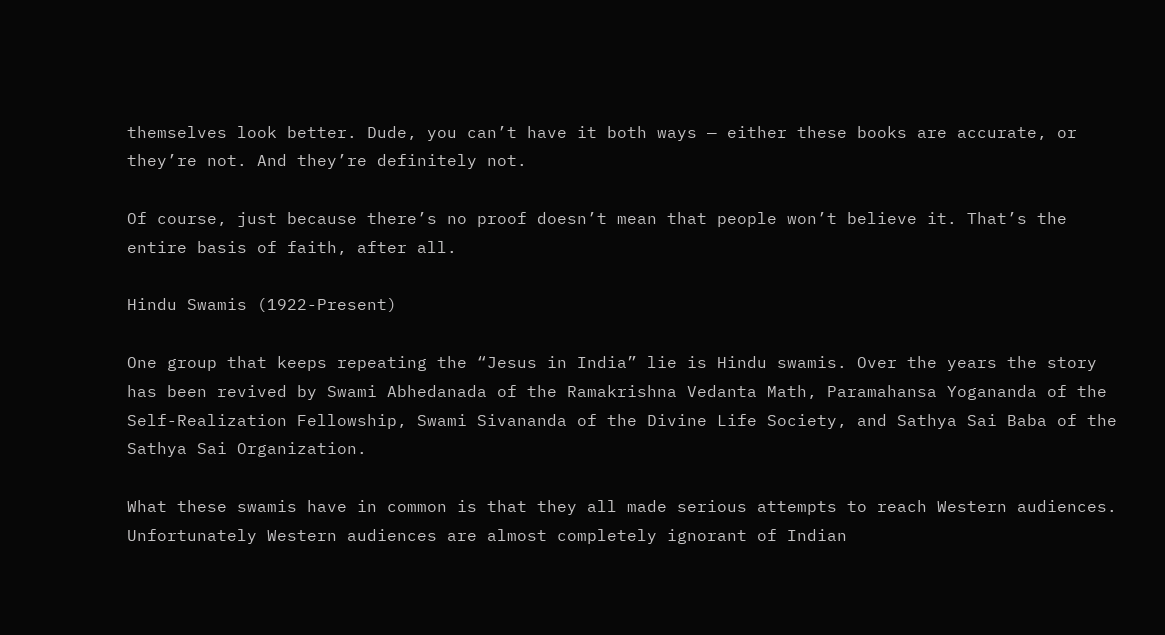themselves look better. Dude, you can’t have it both ways — either these books are accurate, or they’re not. And they’re definitely not.

Of course, just because there’s no proof doesn’t mean that people won’t believe it. That’s the entire basis of faith, after all.

Hindu Swamis (1922-Present)

One group that keeps repeating the “Jesus in India” lie is Hindu swamis. Over the years the story has been revived by Swami Abhedanada of the Ramakrishna Vedanta Math, Paramahansa Yogananda of the Self-Realization Fellowship, Swami Sivananda of the Divine Life Society, and Sathya Sai Baba of the Sathya Sai Organization.

What these swamis have in common is that they all made serious attempts to reach Western audiences. Unfortunately Western audiences are almost completely ignorant of Indian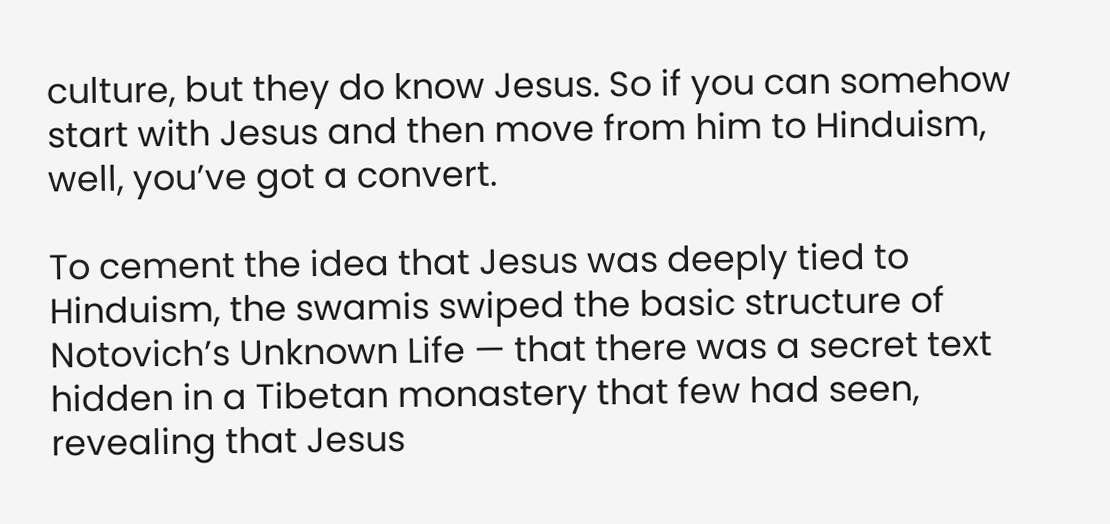culture, but they do know Jesus. So if you can somehow start with Jesus and then move from him to Hinduism, well, you’ve got a convert.

To cement the idea that Jesus was deeply tied to Hinduism, the swamis swiped the basic structure of Notovich’s Unknown Life — that there was a secret text hidden in a Tibetan monastery that few had seen, revealing that Jesus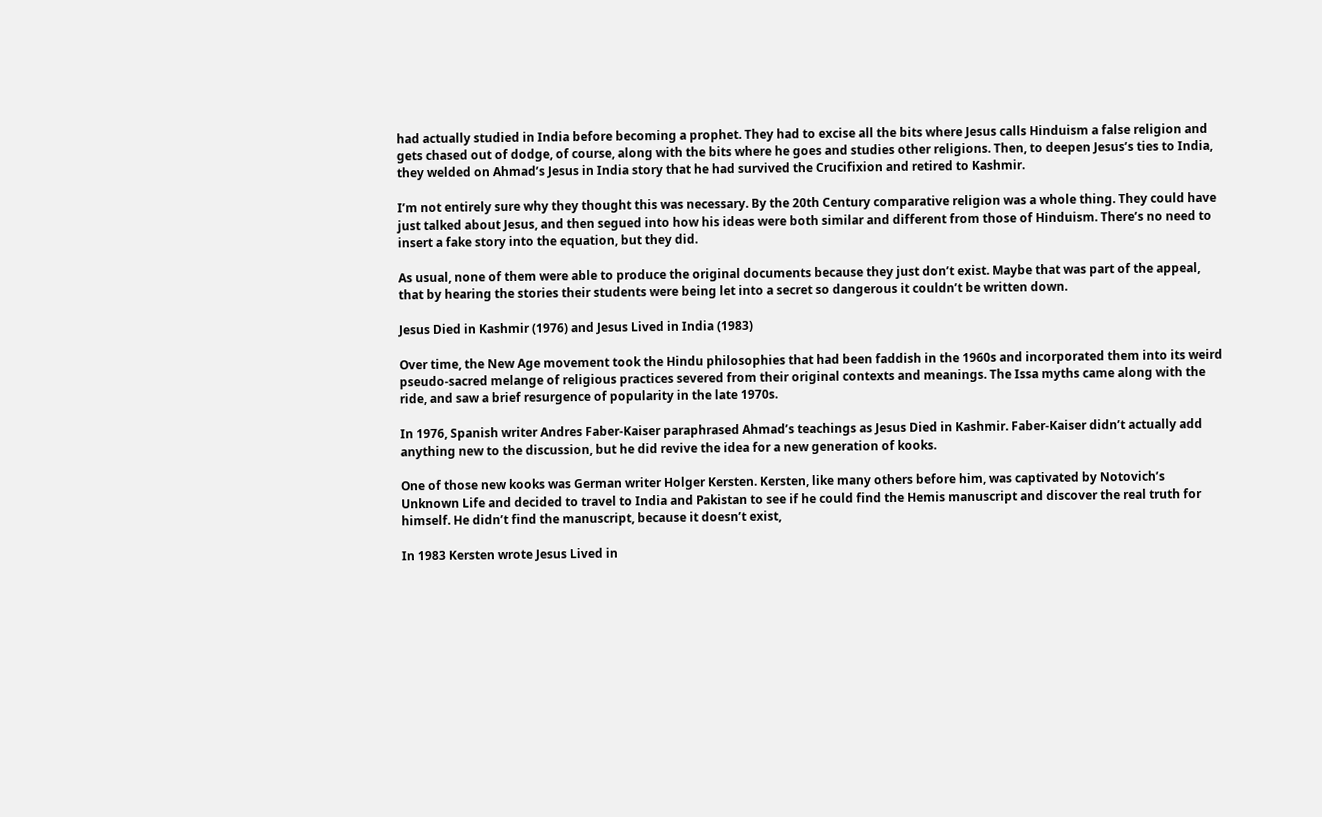had actually studied in India before becoming a prophet. They had to excise all the bits where Jesus calls Hinduism a false religion and gets chased out of dodge, of course, along with the bits where he goes and studies other religions. Then, to deepen Jesus’s ties to India, they welded on Ahmad’s Jesus in India story that he had survived the Crucifixion and retired to Kashmir.

I’m not entirely sure why they thought this was necessary. By the 20th Century comparative religion was a whole thing. They could have just talked about Jesus, and then segued into how his ideas were both similar and different from those of Hinduism. There’s no need to insert a fake story into the equation, but they did.

As usual, none of them were able to produce the original documents because they just don’t exist. Maybe that was part of the appeal, that by hearing the stories their students were being let into a secret so dangerous it couldn’t be written down.

Jesus Died in Kashmir (1976) and Jesus Lived in India (1983)

Over time, the New Age movement took the Hindu philosophies that had been faddish in the 1960s and incorporated them into its weird pseudo-sacred melange of religious practices severed from their original contexts and meanings. The Issa myths came along with the ride, and saw a brief resurgence of popularity in the late 1970s.

In 1976, Spanish writer Andres Faber-Kaiser paraphrased Ahmad’s teachings as Jesus Died in Kashmir. Faber-Kaiser didn’t actually add anything new to the discussion, but he did revive the idea for a new generation of kooks.

One of those new kooks was German writer Holger Kersten. Kersten, like many others before him, was captivated by Notovich’s Unknown Life and decided to travel to India and Pakistan to see if he could find the Hemis manuscript and discover the real truth for himself. He didn’t find the manuscript, because it doesn’t exist,

In 1983 Kersten wrote Jesus Lived in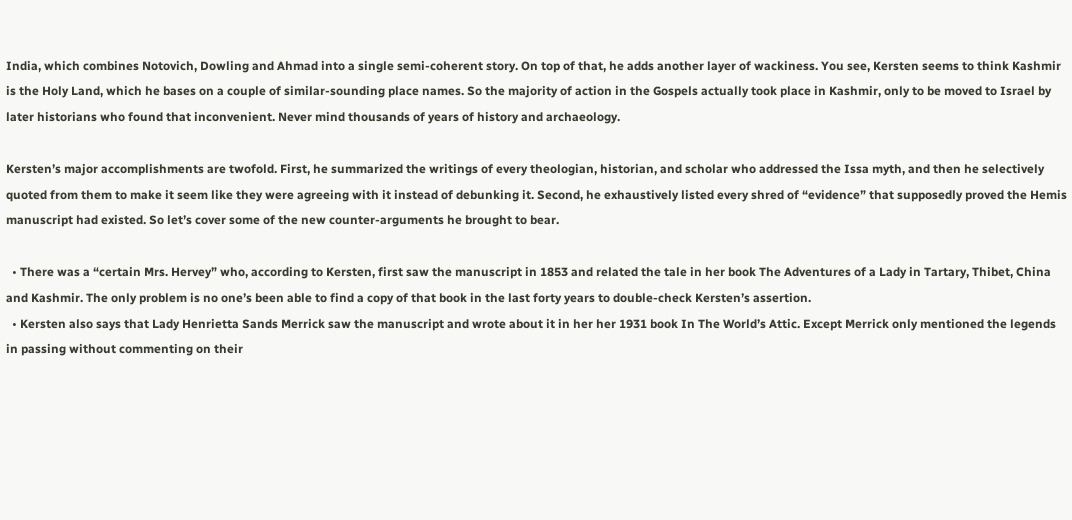India, which combines Notovich, Dowling and Ahmad into a single semi-coherent story. On top of that, he adds another layer of wackiness. You see, Kersten seems to think Kashmir is the Holy Land, which he bases on a couple of similar-sounding place names. So the majority of action in the Gospels actually took place in Kashmir, only to be moved to Israel by later historians who found that inconvenient. Never mind thousands of years of history and archaeology.

Kersten’s major accomplishments are twofold. First, he summarized the writings of every theologian, historian, and scholar who addressed the Issa myth, and then he selectively quoted from them to make it seem like they were agreeing with it instead of debunking it. Second, he exhaustively listed every shred of “evidence” that supposedly proved the Hemis manuscript had existed. So let’s cover some of the new counter-arguments he brought to bear.

  • There was a “certain Mrs. Hervey” who, according to Kersten, first saw the manuscript in 1853 and related the tale in her book The Adventures of a Lady in Tartary, Thibet, China and Kashmir. The only problem is no one’s been able to find a copy of that book in the last forty years to double-check Kersten’s assertion.
  • Kersten also says that Lady Henrietta Sands Merrick saw the manuscript and wrote about it in her her 1931 book In The World’s Attic. Except Merrick only mentioned the legends in passing without commenting on their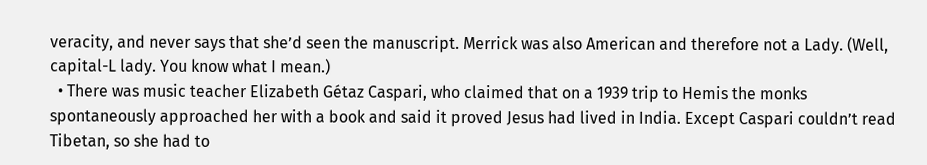veracity, and never says that she’d seen the manuscript. Merrick was also American and therefore not a Lady. (Well, capital-L lady. You know what I mean.)
  • There was music teacher Elizabeth Gétaz Caspari, who claimed that on a 1939 trip to Hemis the monks spontaneously approached her with a book and said it proved Jesus had lived in India. Except Caspari couldn’t read Tibetan, so she had to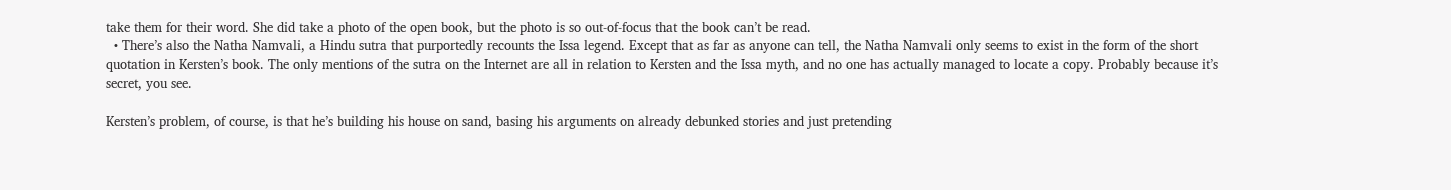take them for their word. She did take a photo of the open book, but the photo is so out-of-focus that the book can’t be read.
  • There’s also the Natha Namvali, a Hindu sutra that purportedly recounts the Issa legend. Except that as far as anyone can tell, the Natha Namvali only seems to exist in the form of the short quotation in Kersten’s book. The only mentions of the sutra on the Internet are all in relation to Kersten and the Issa myth, and no one has actually managed to locate a copy. Probably because it’s secret, you see.

Kersten’s problem, of course, is that he’s building his house on sand, basing his arguments on already debunked stories and just pretending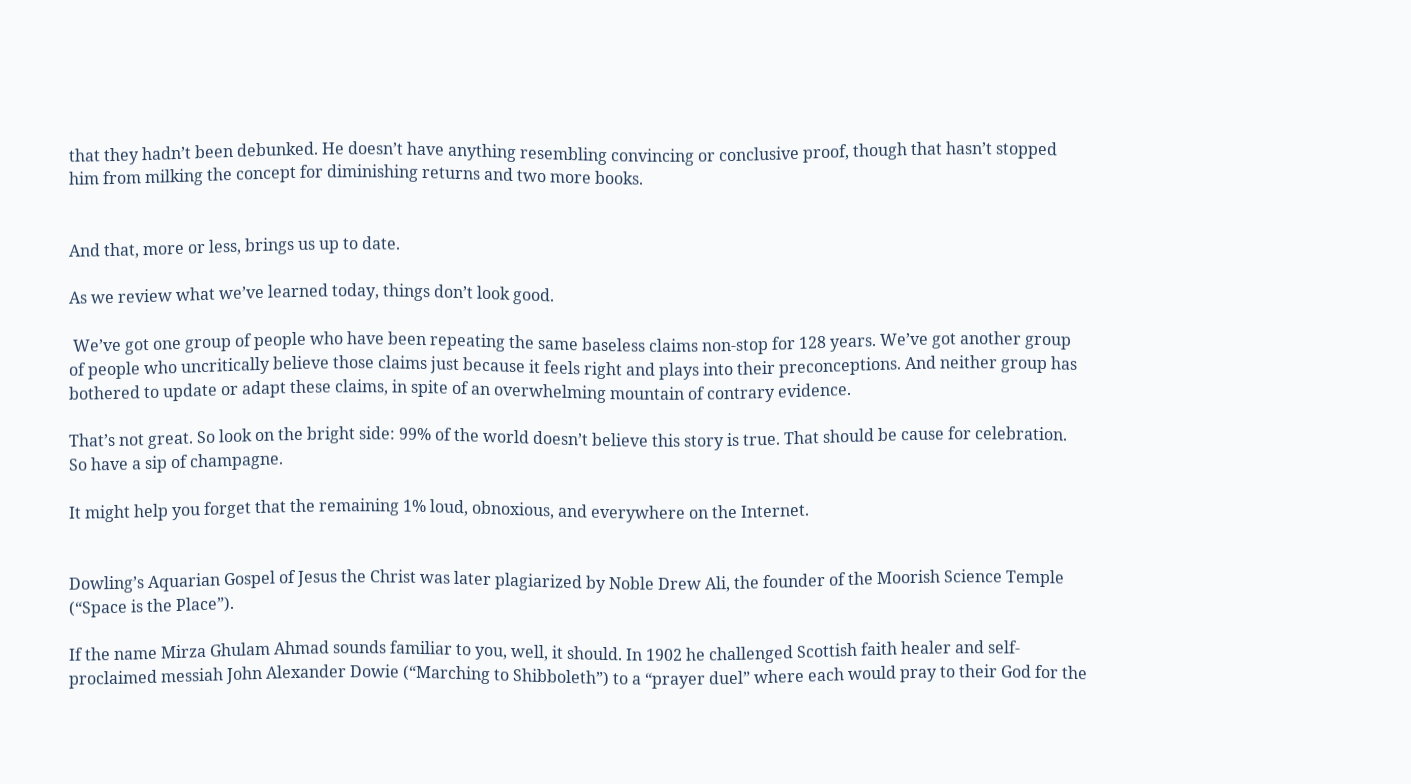that they hadn’t been debunked. He doesn’t have anything resembling convincing or conclusive proof, though that hasn’t stopped him from milking the concept for diminishing returns and two more books.


And that, more or less, brings us up to date.

As we review what we’ve learned today, things don’t look good.

 We’ve got one group of people who have been repeating the same baseless claims non-stop for 128 years. We’ve got another group of people who uncritically believe those claims just because it feels right and plays into their preconceptions. And neither group has bothered to update or adapt these claims, in spite of an overwhelming mountain of contrary evidence.

That’s not great. So look on the bright side: 99% of the world doesn’t believe this story is true. That should be cause for celebration. So have a sip of champagne.

It might help you forget that the remaining 1% loud, obnoxious, and everywhere on the Internet.


Dowling’s Aquarian Gospel of Jesus the Christ was later plagiarized by Noble Drew Ali, the founder of the Moorish Science Temple (“Space is the Place”).

If the name Mirza Ghulam Ahmad sounds familiar to you, well, it should. In 1902 he challenged Scottish faith healer and self-proclaimed messiah John Alexander Dowie (“Marching to Shibboleth”) to a “prayer duel” where each would pray to their God for the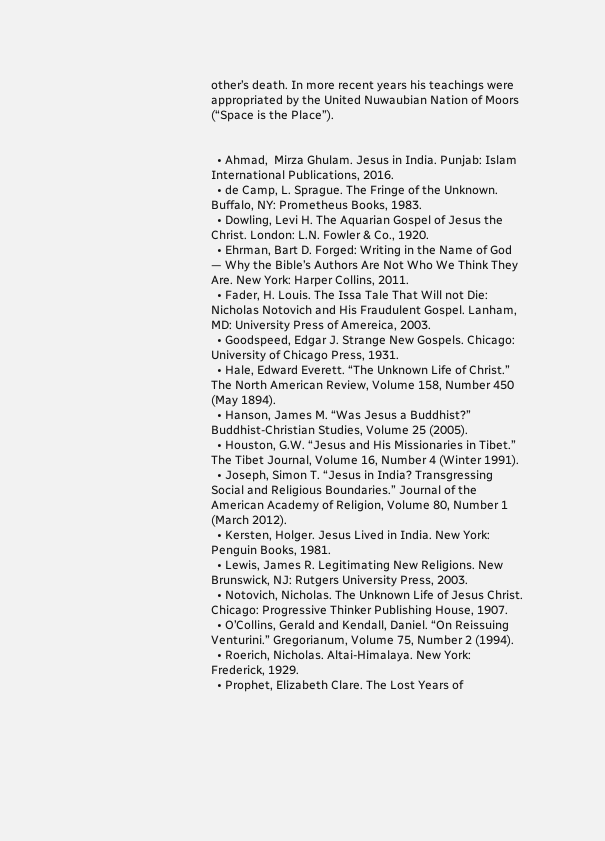other’s death. In more recent years his teachings were appropriated by the United Nuwaubian Nation of Moors (“Space is the Place”).


  • Ahmad,  Mirza Ghulam. Jesus in India. Punjab: Islam International Publications, 2016.
  • de Camp, L. Sprague. The Fringe of the Unknown. Buffalo, NY: Prometheus Books, 1983.
  • Dowling, Levi H. The Aquarian Gospel of Jesus the Christ. London: L.N. Fowler & Co., 1920.
  • Ehrman, Bart D. Forged: Writing in the Name of God — Why the Bible’s Authors Are Not Who We Think They Are. New York: Harper Collins, 2011.
  • Fader, H. Louis. The Issa Tale That Will not Die: Nicholas Notovich and His Fraudulent Gospel. Lanham, MD: University Press of Amereica, 2003.
  • Goodspeed, Edgar J. Strange New Gospels. Chicago: University of Chicago Press, 1931.
  • Hale, Edward Everett. “The Unknown Life of Christ.” The North American Review, Volume 158, Number 450 (May 1894).
  • Hanson, James M. “Was Jesus a Buddhist?” Buddhist-Christian Studies, Volume 25 (2005).
  • Houston, G.W. “Jesus and His Missionaries in Tibet.” The Tibet Journal, Volume 16, Number 4 (Winter 1991).
  • Joseph, Simon T. “Jesus in India? Transgressing Social and Religious Boundaries.” Journal of the American Academy of Religion, Volume 80, Number 1 (March 2012).
  • Kersten, Holger. Jesus Lived in India. New York: Penguin Books, 1981.
  • Lewis, James R. Legitimating New Religions. New Brunswick, NJ: Rutgers University Press, 2003.
  • Notovich, Nicholas. The Unknown Life of Jesus Christ. Chicago: Progressive Thinker Publishing House, 1907.
  • O’Collins, Gerald and Kendall, Daniel. “On Reissuing Venturini.” Gregorianum, Volume 75, Number 2 (1994).
  • Roerich, Nicholas. Altai-Himalaya. New York: Frederick, 1929.
  • Prophet, Elizabeth Clare. The Lost Years of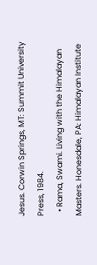Jesus. Corwin Springs, MT: Summit University Press, 1984.
  • Rama, Swami. Living with the Himalayan Masters. Honesdale, PA: Himalayan Institute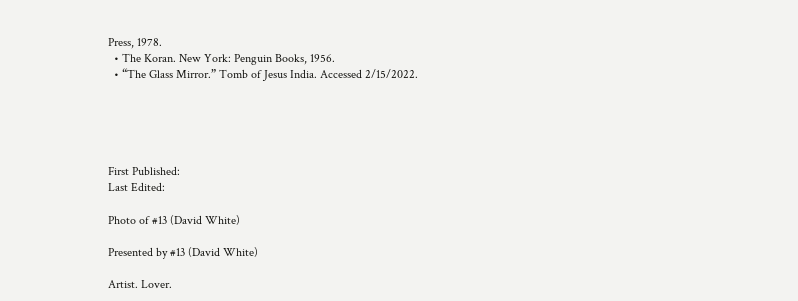Press, 1978.
  • The Koran. New York: Penguin Books, 1956.
  • “The Glass Mirror.” Tomb of Jesus India. Accessed 2/15/2022.





First Published:
Last Edited:

Photo of #13 (David White)

Presented by #13 (David White)

Artist. Lover.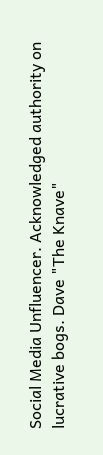Social Media Unfluencer. Acknowledged authority on lucrative bogs. Dave "The Knave"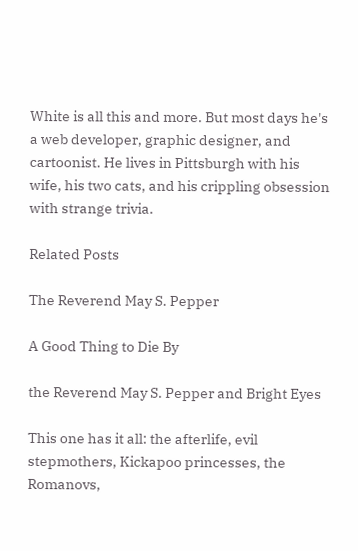White is all this and more. But most days he's a web developer, graphic designer, and cartoonist. He lives in Pittsburgh with his wife, his two cats, and his crippling obsession with strange trivia.

Related Posts

The Reverend May S. Pepper

A Good Thing to Die By

the Reverend May S. Pepper and Bright Eyes

This one has it all: the afterlife, evil stepmothers, Kickapoo princesses, the Romanovs,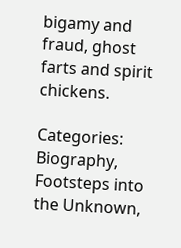bigamy and fraud, ghost farts and spirit chickens.

Categories: Biography, Footsteps into the Unknown,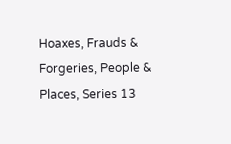Hoaxes, Frauds & Forgeries, People & Places, Series 13